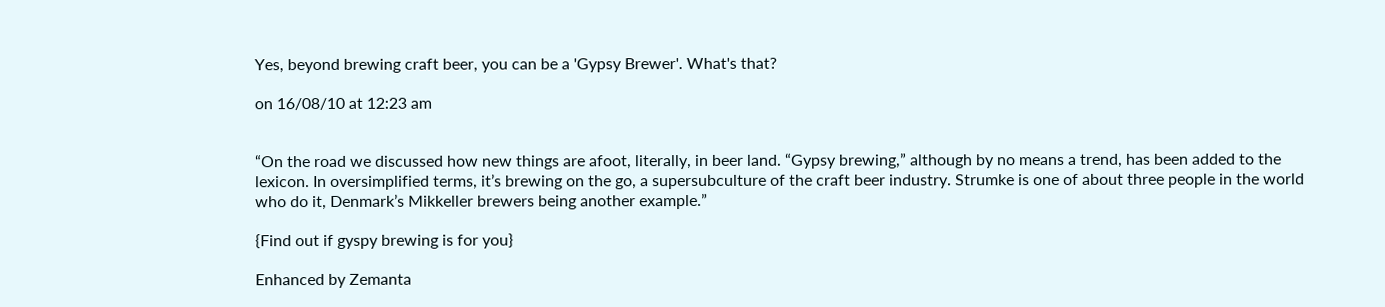Yes, beyond brewing craft beer, you can be a 'Gypsy Brewer'. What's that?

on 16/08/10 at 12:23 am


“On the road we discussed how new things are afoot, literally, in beer land. “Gypsy brewing,” although by no means a trend, has been added to the lexicon. In oversimplified terms, it’s brewing on the go, a supersubculture of the craft beer industry. Strumke is one of about three people in the world who do it, Denmark’s Mikkeller brewers being another example.”

{Find out if gyspy brewing is for you}

Enhanced by Zemanta